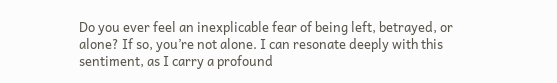Do you ever feel an inexplicable fear of being left, betrayed, or alone? If so, you’re not alone. I can resonate deeply with this sentiment, as I carry a profound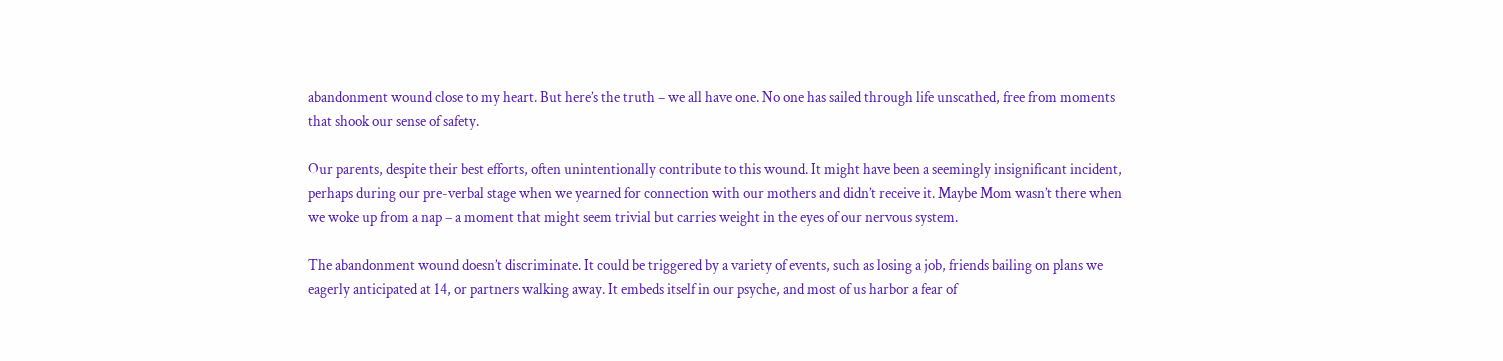abandonment wound close to my heart. But here’s the truth – we all have one. No one has sailed through life unscathed, free from moments that shook our sense of safety.

Our parents, despite their best efforts, often unintentionally contribute to this wound. It might have been a seemingly insignificant incident, perhaps during our pre-verbal stage when we yearned for connection with our mothers and didn’t receive it. Maybe Mom wasn’t there when we woke up from a nap – a moment that might seem trivial but carries weight in the eyes of our nervous system.

The abandonment wound doesn’t discriminate. It could be triggered by a variety of events, such as losing a job, friends bailing on plans we eagerly anticipated at 14, or partners walking away. It embeds itself in our psyche, and most of us harbor a fear of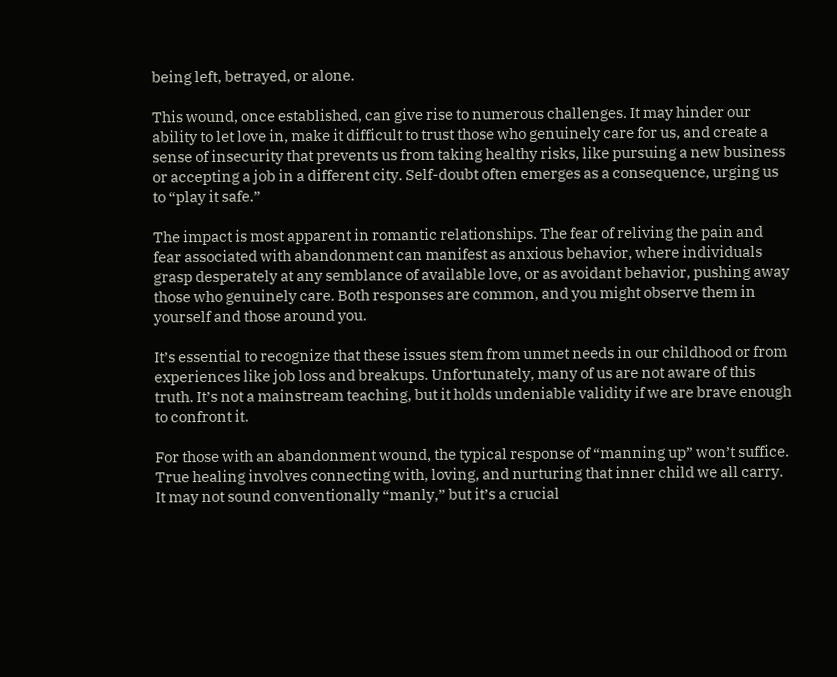being left, betrayed, or alone.

This wound, once established, can give rise to numerous challenges. It may hinder our ability to let love in, make it difficult to trust those who genuinely care for us, and create a sense of insecurity that prevents us from taking healthy risks, like pursuing a new business or accepting a job in a different city. Self-doubt often emerges as a consequence, urging us to “play it safe.”

The impact is most apparent in romantic relationships. The fear of reliving the pain and fear associated with abandonment can manifest as anxious behavior, where individuals grasp desperately at any semblance of available love, or as avoidant behavior, pushing away those who genuinely care. Both responses are common, and you might observe them in yourself and those around you.

It’s essential to recognize that these issues stem from unmet needs in our childhood or from experiences like job loss and breakups. Unfortunately, many of us are not aware of this truth. It’s not a mainstream teaching, but it holds undeniable validity if we are brave enough to confront it.

For those with an abandonment wound, the typical response of “manning up” won’t suffice. True healing involves connecting with, loving, and nurturing that inner child we all carry. It may not sound conventionally “manly,” but it’s a crucial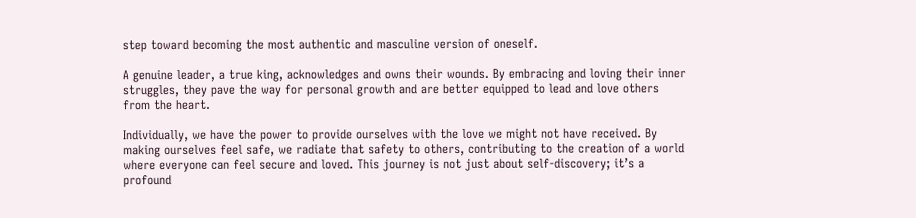step toward becoming the most authentic and masculine version of oneself.

A genuine leader, a true king, acknowledges and owns their wounds. By embracing and loving their inner struggles, they pave the way for personal growth and are better equipped to lead and love others from the heart.

Individually, we have the power to provide ourselves with the love we might not have received. By making ourselves feel safe, we radiate that safety to others, contributing to the creation of a world where everyone can feel secure and loved. This journey is not just about self-discovery; it’s a profound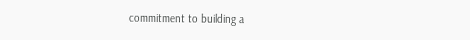commitment to building a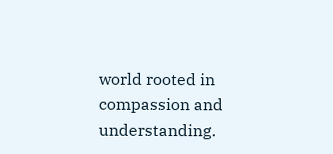world rooted in compassion and understanding.